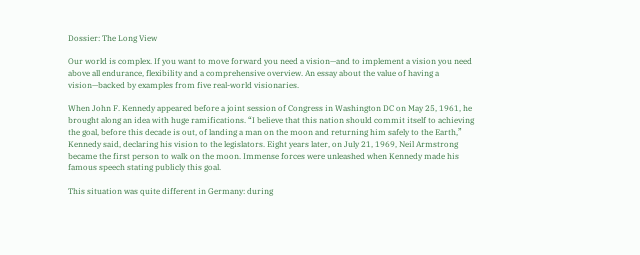Dossier: The Long View

Our world is complex. If you want to move forward you need a vision—and to implement a vision you need above all endurance, flexibility and a comprehensive overview. An essay about the value of having a vision—backed by examples from five real-world visionaries.

When John F. Kennedy appeared before a joint session of Congress in Washington DC on May 25, 1961, he brought along an idea with huge ramifications. “I believe that this nation should commit itself to achieving the goal, before this decade is out, of landing a man on the moon and returning him safely to the Earth,” Kennedy said, declaring his vision to the legislators. Eight years later, on July 21, 1969, Neil Armstrong became the first person to walk on the moon. Immense forces were unleashed when Kennedy made his famous speech stating publicly this goal.

This situation was quite different in Germany: during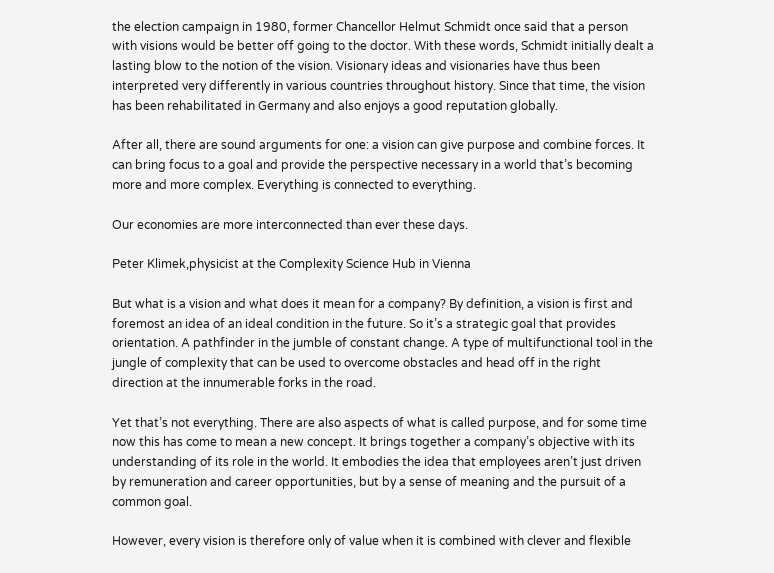the election campaign in 1980, former Chancellor Helmut Schmidt once said that a person with visions would be better off going to the doctor. With these words, Schmidt initially dealt a lasting blow to the notion of the vision. Visionary ideas and visionaries have thus been interpreted very differently in various countries throughout history. Since that time, the vision has been rehabilitated in Germany and also enjoys a good reputation globally.

After all, there are sound arguments for one: a vision can give purpose and combine forces. It can bring focus to a goal and provide the perspective necessary in a world that’s becoming more and more complex. Everything is connected to everything.

Our economies are more interconnected than ever these days.

Peter Klimek,physicist at the Complexity Science Hub in Vienna

But what is a vision and what does it mean for a company? By definition, a vision is first and foremost an idea of an ideal condition in the future. So it’s a strategic goal that provides orientation. A pathfinder in the jumble of constant change. A type of multifunctional tool in the jungle of complexity that can be used to overcome obstacles and head off in the right direction at the innumerable forks in the road.

Yet that’s not everything. There are also aspects of what is called purpose, and for some time now this has come to mean a new concept. It brings together a company’s objective with its understanding of its role in the world. It embodies the idea that employees aren’t just driven by remuneration and career opportunities, but by a sense of meaning and the pursuit of a common goal.

However, every vision is therefore only of value when it is combined with clever and flexible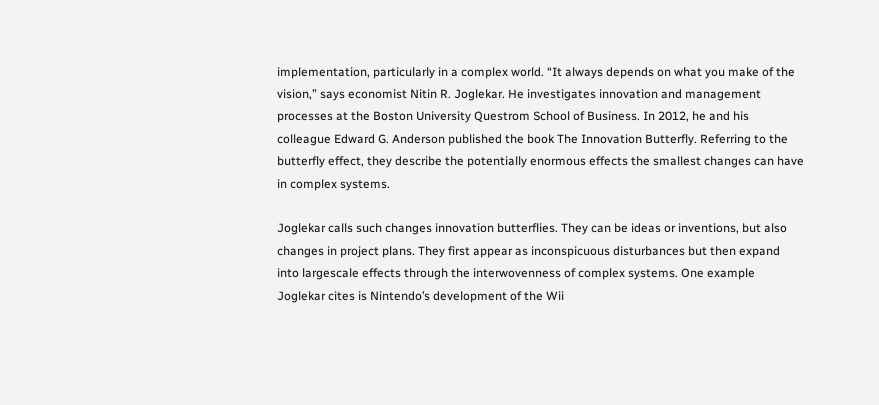implementation, particularly in a complex world. “It always depends on what you make of the vision,” says economist Nitin R. Joglekar. He investigates innovation and management processes at the Boston University Questrom School of Business. In 2012, he and his colleague Edward G. Anderson published the book The Innovation Butterfly. Referring to the butterfly effect, they describe the potentially enormous effects the smallest changes can have in complex systems.

Joglekar calls such changes innovation butterflies. They can be ideas or inventions, but also changes in project plans. They first appear as inconspicuous disturbances but then expand into largescale effects through the interwovenness of complex systems. One example Joglekar cites is Nintendo’s development of the Wii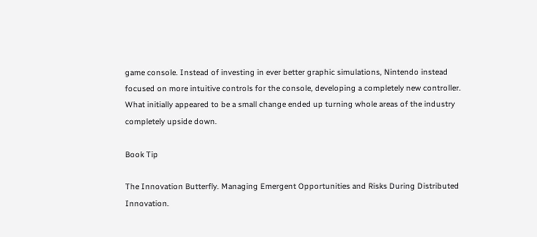game console. Instead of investing in ever better graphic simulations, Nintendo instead focused on more intuitive controls for the console, developing a completely new controller. What initially appeared to be a small change ended up turning whole areas of the industry completely upside down.

Book Tip

The Innovation Butterfly. Managing Emergent Opportunities and Risks During Distributed Innovation.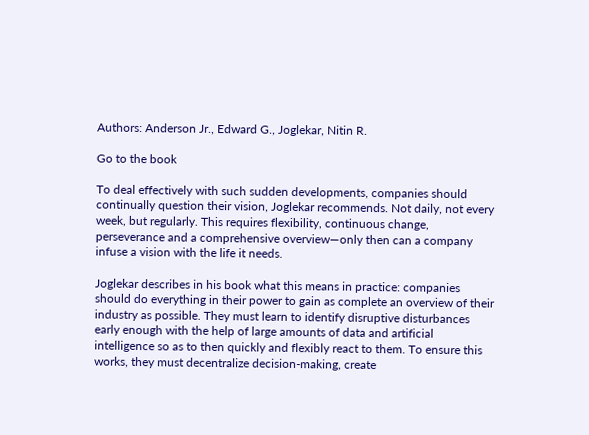Authors: Anderson Jr., Edward G., Joglekar, Nitin R.

Go to the book

To deal effectively with such sudden developments, companies should continually question their vision, Joglekar recommends. Not daily, not every week, but regularly. This requires flexibility, continuous change, perseverance and a comprehensive overview—only then can a company infuse a vision with the life it needs.

Joglekar describes in his book what this means in practice: companies should do everything in their power to gain as complete an overview of their industry as possible. They must learn to identify disruptive disturbances early enough with the help of large amounts of data and artificial intelligence so as to then quickly and flexibly react to them. To ensure this works, they must decentralize decision-making, create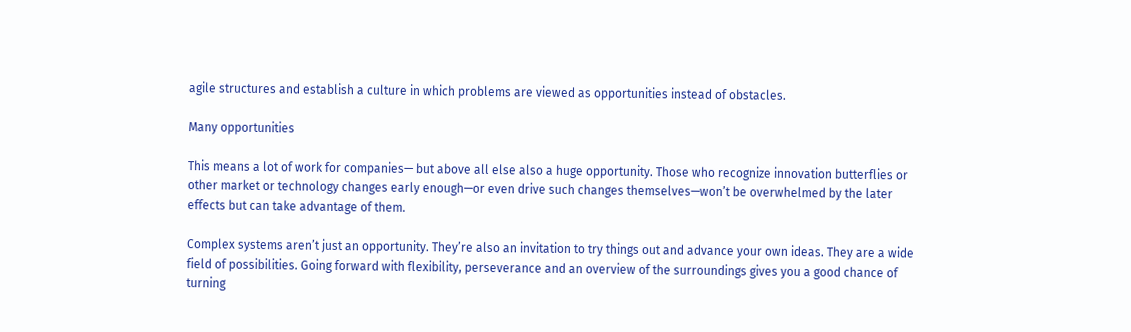agile structures and establish a culture in which problems are viewed as opportunities instead of obstacles.

Many opportunities

This means a lot of work for companies— but above all else also a huge opportunity. Those who recognize innovation butterflies or other market or technology changes early enough—or even drive such changes themselves—won’t be overwhelmed by the later effects but can take advantage of them.

Complex systems aren’t just an opportunity. They’re also an invitation to try things out and advance your own ideas. They are a wide field of possibilities. Going forward with flexibility, perseverance and an overview of the surroundings gives you a good chance of turning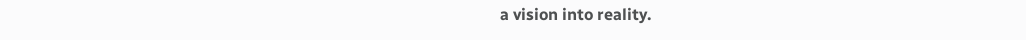a vision into reality.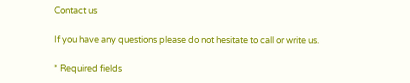Contact us

If you have any questions please do not hesitate to call or write us.

* Required fields